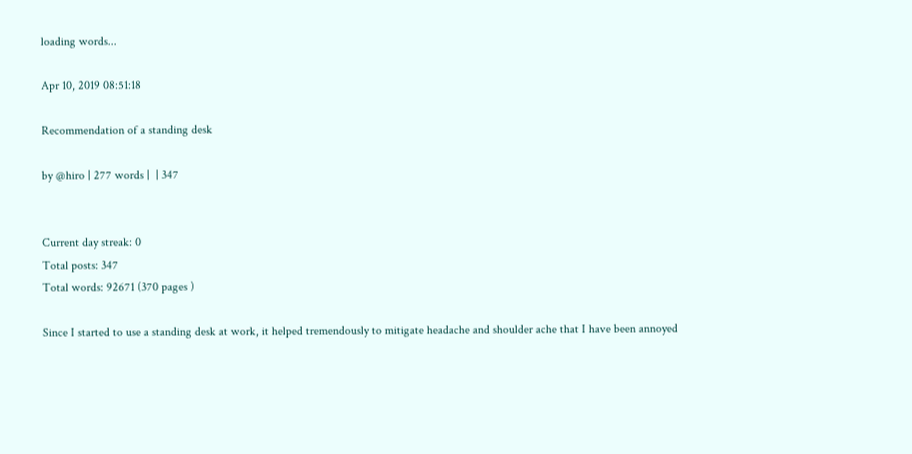loading words...

Apr 10, 2019 08:51:18

Recommendation of a standing desk

by @hiro | 277 words |  | 347


Current day streak: 0
Total posts: 347
Total words: 92671 (370 pages )

Since I started to use a standing desk at work, it helped tremendously to mitigate headache and shoulder ache that I have been annoyed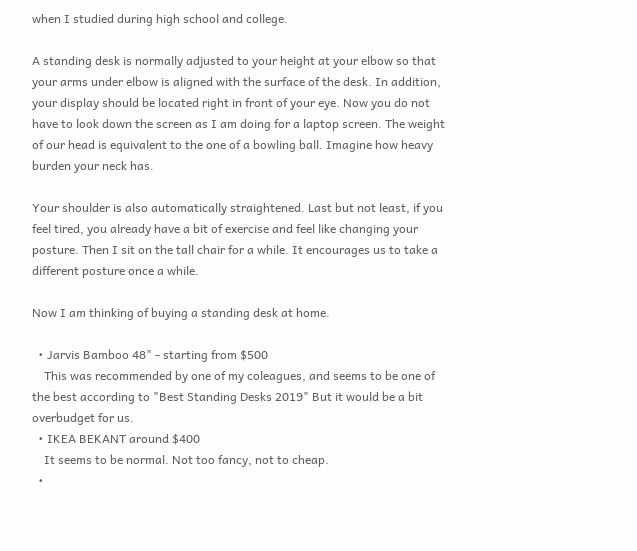when I studied during high school and college.

A standing desk is normally adjusted to your height at your elbow so that your arms under elbow is aligned with the surface of the desk. In addition, your display should be located right in front of your eye. Now you do not have to look down the screen as I am doing for a laptop screen. The weight of our head is equivalent to the one of a bowling ball. Imagine how heavy burden your neck has.

Your shoulder is also automatically straightened. Last but not least, if you feel tired, you already have a bit of exercise and feel like changing your posture. Then I sit on the tall chair for a while. It encourages us to take a different posture once a while.

Now I am thinking of buying a standing desk at home.

  • Jarvis Bamboo 48" - starting from $500
    This was recommended by one of my coleagues, and seems to be one of the best according to "Best Standing Desks 2019" But it would be a bit overbudget for us.
  • IKEA BEKANT around $400
    It seems to be normal. Not too fancy, not to cheap.
  •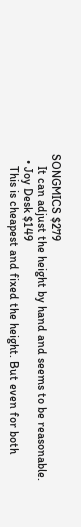SONGMICS $279
    It can adjust the height by hand and seems to be reasonable.
  • Joy Desk $149
    This is cheapest and fixed the height. But even for both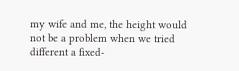my wife and me, the height would not be a problem when we tried different a fixed-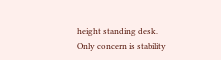height standing desk. Only concern is stability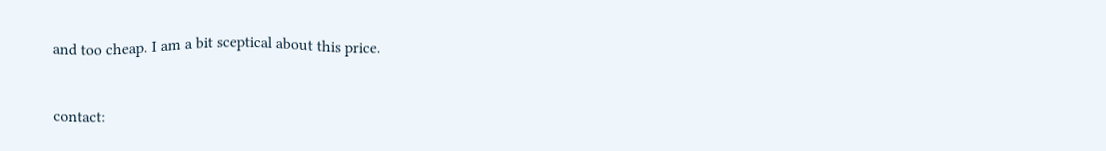and too cheap. I am a bit sceptical about this price.


contact: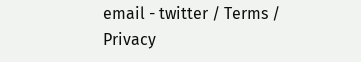email - twitter / Terms / Privacy